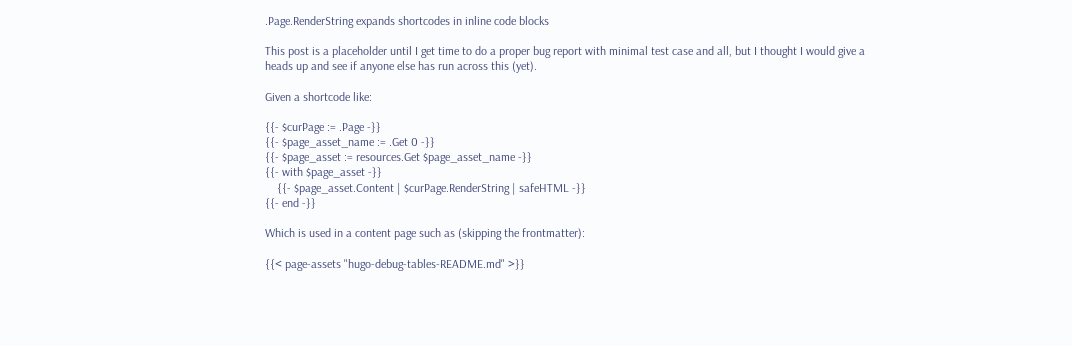.Page.RenderString expands shortcodes in inline code blocks

This post is a placeholder until I get time to do a proper bug report with minimal test case and all, but I thought I would give a heads up and see if anyone else has run across this (yet).

Given a shortcode like:

{{- $curPage := .Page -}}
{{- $page_asset_name := .Get 0 -}}
{{- $page_asset := resources.Get $page_asset_name -}}
{{- with $page_asset -}}
    {{- $page_asset.Content | $curPage.RenderString | safeHTML -}}
{{- end -}}

Which is used in a content page such as (skipping the frontmatter):

{{< page-assets "hugo-debug-tables-README.md" >}}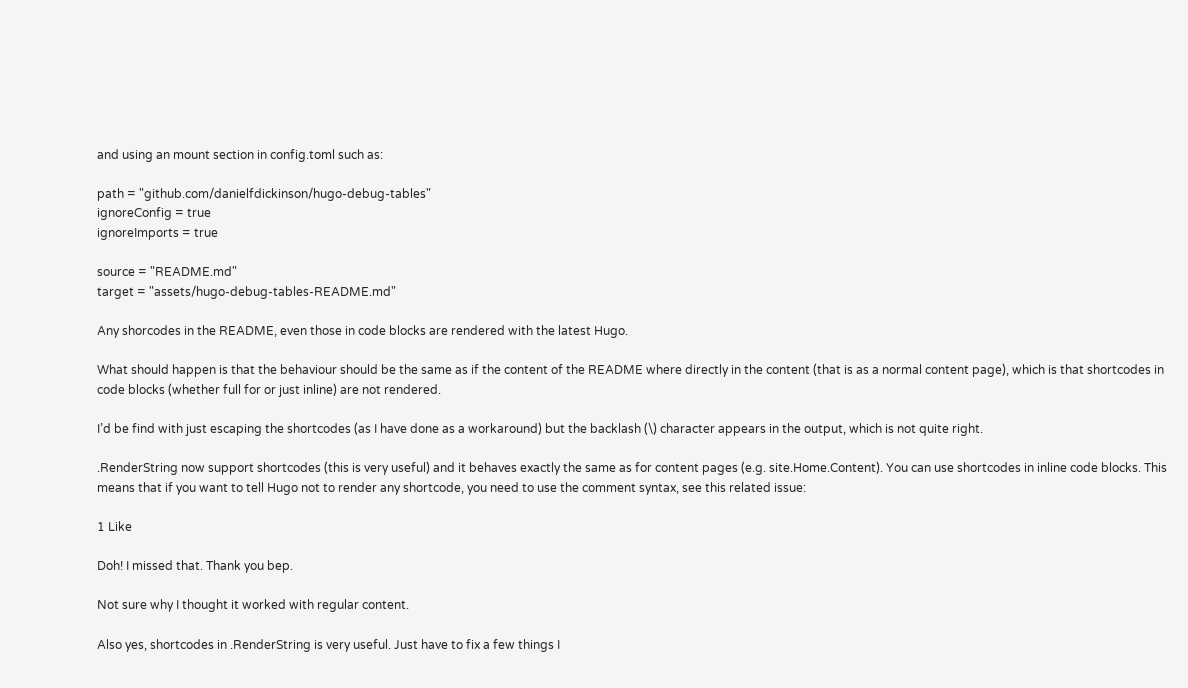and using an mount section in config.toml such as:

path = "github.com/danielfdickinson/hugo-debug-tables"
ignoreConfig = true
ignoreImports = true

source = "README.md"
target = "assets/hugo-debug-tables-README.md"

Any shorcodes in the README, even those in code blocks are rendered with the latest Hugo.

What should happen is that the behaviour should be the same as if the content of the README where directly in the content (that is as a normal content page), which is that shortcodes in code blocks (whether full for or just inline) are not rendered.

I’d be find with just escaping the shortcodes (as I have done as a workaround) but the backlash (\) character appears in the output, which is not quite right.

.RenderString now support shortcodes (this is very useful) and it behaves exactly the same as for content pages (e.g. site.Home.Content). You can use shortcodes in inline code blocks. This means that if you want to tell Hugo not to render any shortcode, you need to use the comment syntax, see this related issue:

1 Like

Doh! I missed that. Thank you bep.

Not sure why I thought it worked with regular content.

Also yes, shortcodes in .RenderString is very useful. Just have to fix a few things I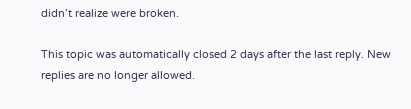didn’t realize were broken.

This topic was automatically closed 2 days after the last reply. New replies are no longer allowed.